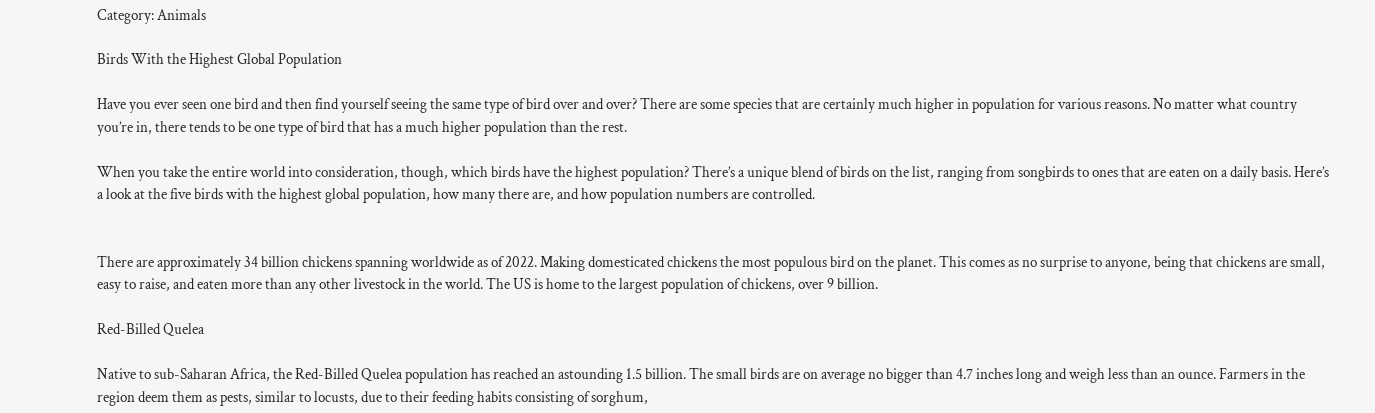Category: Animals

Birds With the Highest Global Population

Have you ever seen one bird and then find yourself seeing the same type of bird over and over? There are some species that are certainly much higher in population for various reasons. No matter what country you’re in, there tends to be one type of bird that has a much higher population than the rest.

When you take the entire world into consideration, though, which birds have the highest population? There’s a unique blend of birds on the list, ranging from songbirds to ones that are eaten on a daily basis. Here’s a look at the five birds with the highest global population, how many there are, and how population numbers are controlled.


There are approximately 34 billion chickens spanning worldwide as of 2022. Making domesticated chickens the most populous bird on the planet. This comes as no surprise to anyone, being that chickens are small, easy to raise, and eaten more than any other livestock in the world. The US is home to the largest population of chickens, over 9 billion.

Red-Billed Quelea

Native to sub-Saharan Africa, the Red-Billed Quelea population has reached an astounding 1.5 billion. The small birds are on average no bigger than 4.7 inches long and weigh less than an ounce. Farmers in the region deem them as pests, similar to locusts, due to their feeding habits consisting of sorghum,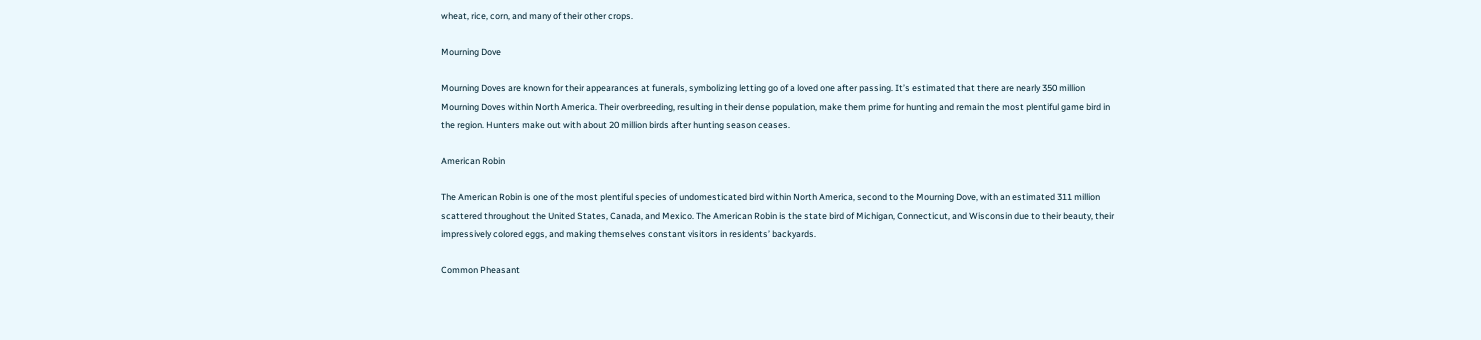wheat, rice, corn, and many of their other crops.

Mourning Dove

Mourning Doves are known for their appearances at funerals, symbolizing letting go of a loved one after passing. It’s estimated that there are nearly 350 million Mourning Doves within North America. Their overbreeding, resulting in their dense population, make them prime for hunting and remain the most plentiful game bird in the region. Hunters make out with about 20 million birds after hunting season ceases.

American Robin

The American Robin is one of the most plentiful species of undomesticated bird within North America, second to the Mourning Dove, with an estimated 311 million scattered throughout the United States, Canada, and Mexico. The American Robin is the state bird of Michigan, Connecticut, and Wisconsin due to their beauty, their impressively colored eggs, and making themselves constant visitors in residents’ backyards.

Common Pheasant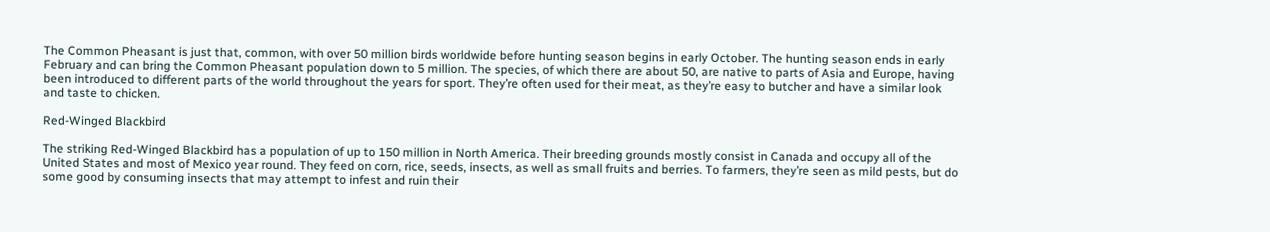The Common Pheasant is just that, common, with over 50 million birds worldwide before hunting season begins in early October. The hunting season ends in early February and can bring the Common Pheasant population down to 5 million. The species, of which there are about 50, are native to parts of Asia and Europe, having been introduced to different parts of the world throughout the years for sport. They’re often used for their meat, as they’re easy to butcher and have a similar look and taste to chicken.

Red-Winged Blackbird

The striking Red-Winged Blackbird has a population of up to 150 million in North America. Their breeding grounds mostly consist in Canada and occupy all of the United States and most of Mexico year round. They feed on corn, rice, seeds, insects, as well as small fruits and berries. To farmers, they’re seen as mild pests, but do some good by consuming insects that may attempt to infest and ruin their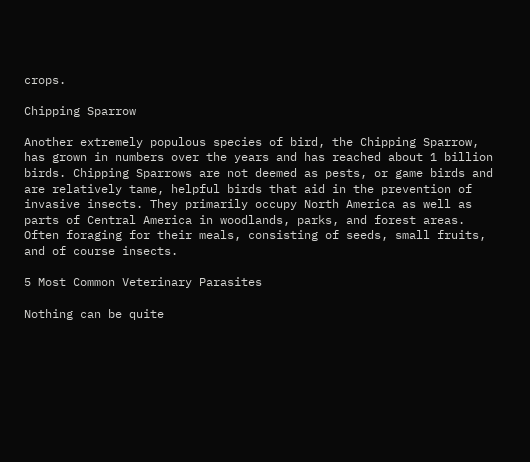crops.

Chipping Sparrow

Another extremely populous species of bird, the Chipping Sparrow, has grown in numbers over the years and has reached about 1 billion birds. Chipping Sparrows are not deemed as pests, or game birds and are relatively tame, helpful birds that aid in the prevention of invasive insects. They primarily occupy North America as well as parts of Central America in woodlands, parks, and forest areas. Often foraging for their meals, consisting of seeds, small fruits, and of course insects.

5 Most Common Veterinary Parasites

Nothing can be quite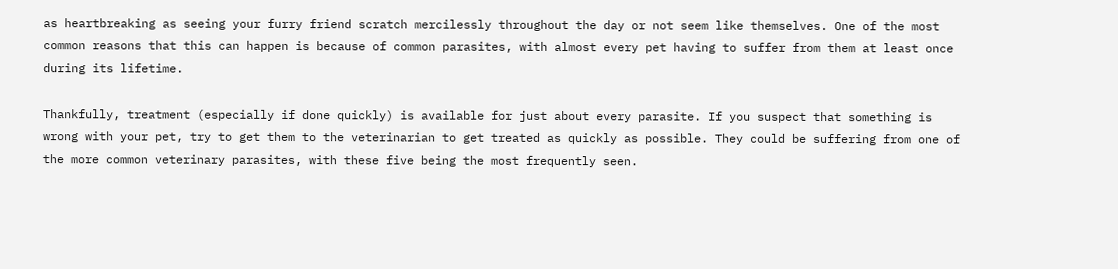as heartbreaking as seeing your furry friend scratch mercilessly throughout the day or not seem like themselves. One of the most common reasons that this can happen is because of common parasites, with almost every pet having to suffer from them at least once during its lifetime.

Thankfully, treatment (especially if done quickly) is available for just about every parasite. If you suspect that something is wrong with your pet, try to get them to the veterinarian to get treated as quickly as possible. They could be suffering from one of the more common veterinary parasites, with these five being the most frequently seen.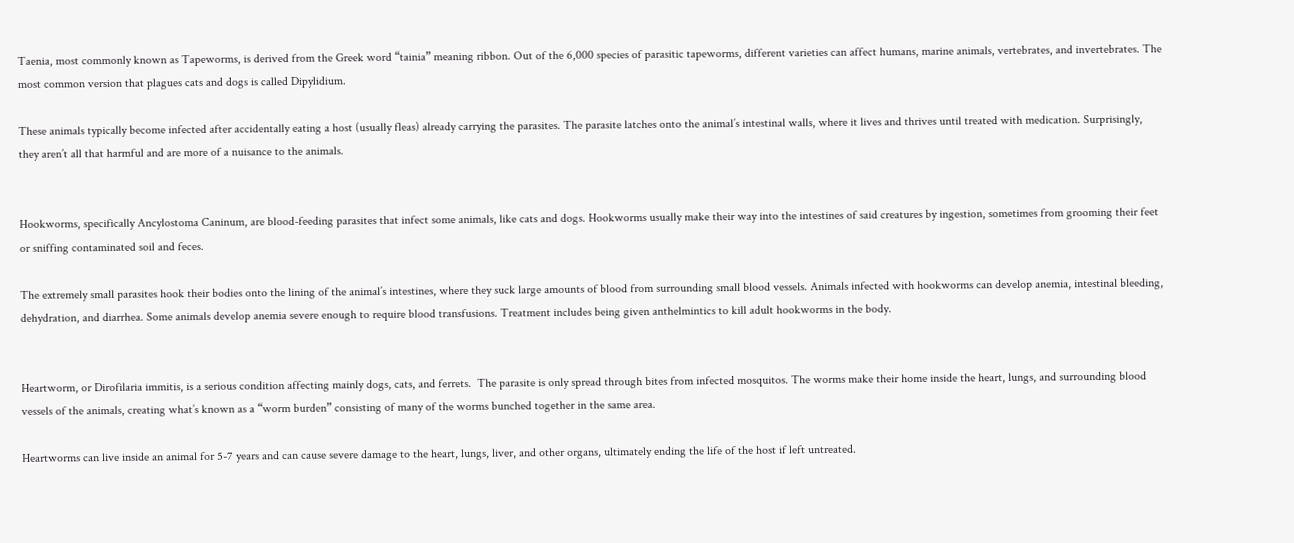Taenia, most commonly known as Tapeworms, is derived from the Greek word “tainia” meaning ribbon. Out of the 6,000 species of parasitic tapeworms, different varieties can affect humans, marine animals, vertebrates, and invertebrates. The most common version that plagues cats and dogs is called Dipylidium.

These animals typically become infected after accidentally eating a host (usually fleas) already carrying the parasites. The parasite latches onto the animal’s intestinal walls, where it lives and thrives until treated with medication. Surprisingly, they aren’t all that harmful and are more of a nuisance to the animals.


Hookworms, specifically Ancylostoma Caninum, are blood-feeding parasites that infect some animals, like cats and dogs. Hookworms usually make their way into the intestines of said creatures by ingestion, sometimes from grooming their feet or sniffing contaminated soil and feces.

The extremely small parasites hook their bodies onto the lining of the animal’s intestines, where they suck large amounts of blood from surrounding small blood vessels. Animals infected with hookworms can develop anemia, intestinal bleeding, dehydration, and diarrhea. Some animals develop anemia severe enough to require blood transfusions. Treatment includes being given anthelmintics to kill adult hookworms in the body.


Heartworm, or Dirofilaria immitis, is a serious condition affecting mainly dogs, cats, and ferrets.  The parasite is only spread through bites from infected mosquitos. The worms make their home inside the heart, lungs, and surrounding blood vessels of the animals, creating what’s known as a “worm burden” consisting of many of the worms bunched together in the same area.

Heartworms can live inside an animal for 5-7 years and can cause severe damage to the heart, lungs, liver, and other organs, ultimately ending the life of the host if left untreated.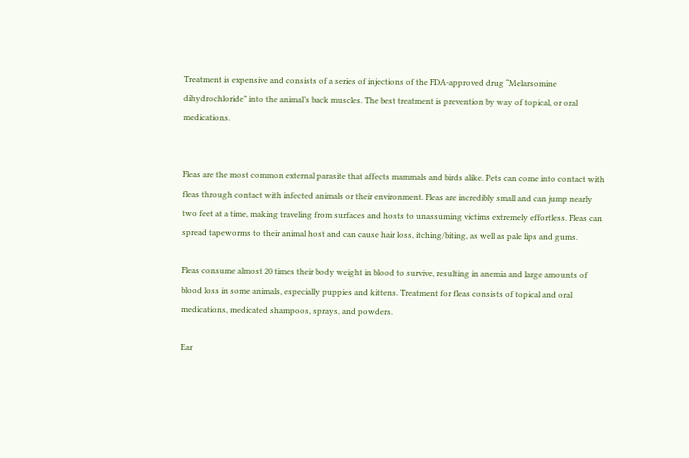Treatment is expensive and consists of a series of injections of the FDA-approved drug “Melarsomine dihydrochloride” into the animal’s back muscles. The best treatment is prevention by way of topical, or oral medications.


Fleas are the most common external parasite that affects mammals and birds alike. Pets can come into contact with fleas through contact with infected animals or their environment. Fleas are incredibly small and can jump nearly two feet at a time, making traveling from surfaces and hosts to unassuming victims extremely effortless. Fleas can spread tapeworms to their animal host and can cause hair loss, itching/biting, as well as pale lips and gums.

Fleas consume almost 20 times their body weight in blood to survive, resulting in anemia and large amounts of blood loss in some animals, especially puppies and kittens. Treatment for fleas consists of topical and oral medications, medicated shampoos, sprays, and powders.

Ear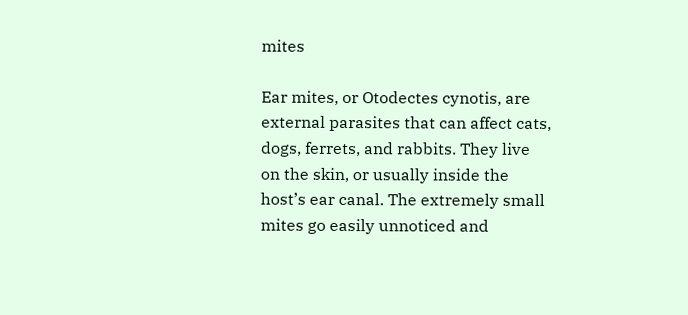mites

Ear mites, or Otodectes cynotis, are external parasites that can affect cats, dogs, ferrets, and rabbits. They live on the skin, or usually inside the host’s ear canal. The extremely small mites go easily unnoticed and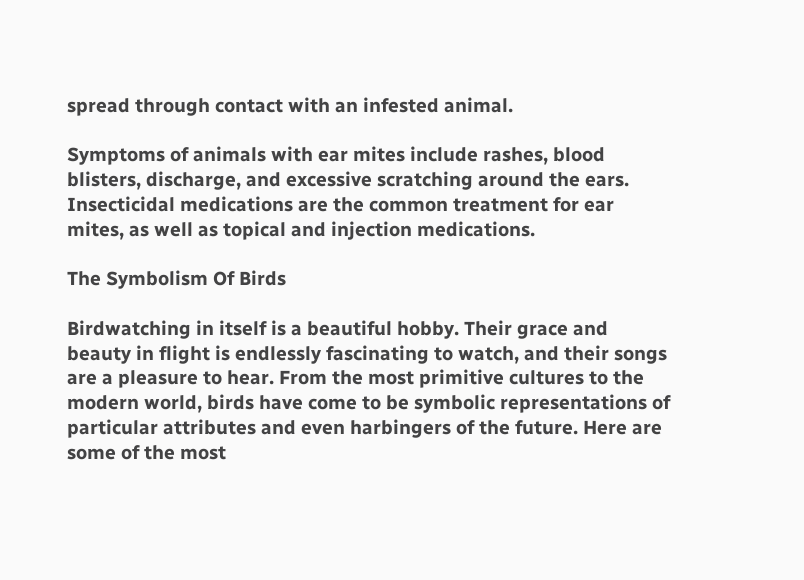spread through contact with an infested animal.

Symptoms of animals with ear mites include rashes, blood blisters, discharge, and excessive scratching around the ears. Insecticidal medications are the common treatment for ear mites, as well as topical and injection medications.

The Symbolism Of Birds

Birdwatching in itself is a beautiful hobby. Their grace and beauty in flight is endlessly fascinating to watch, and their songs are a pleasure to hear. From the most primitive cultures to the modern world, birds have come to be symbolic representations of particular attributes and even harbingers of the future. Here are some of the most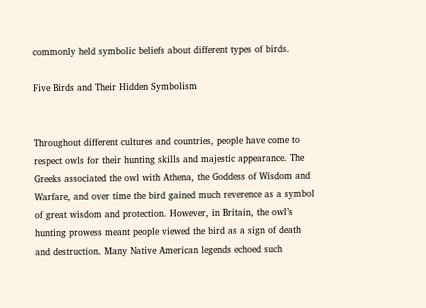commonly held symbolic beliefs about different types of birds.

Five Birds and Their Hidden Symbolism


Throughout different cultures and countries, people have come to respect owls for their hunting skills and majestic appearance. The Greeks associated the owl with Athena, the Goddess of Wisdom and Warfare, and over time the bird gained much reverence as a symbol of great wisdom and protection. However, in Britain, the owl’s hunting prowess meant people viewed the bird as a sign of death and destruction. Many Native American legends echoed such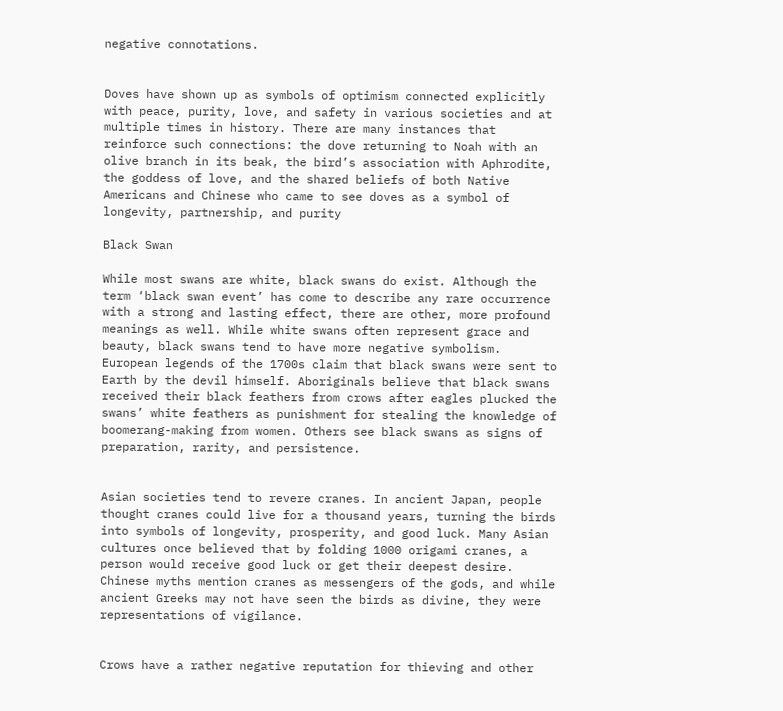negative connotations.


Doves have shown up as symbols of optimism connected explicitly with peace, purity, love, and safety in various societies and at multiple times in history. There are many instances that reinforce such connections: the dove returning to Noah with an olive branch in its beak, the bird’s association with Aphrodite, the goddess of love, and the shared beliefs of both Native Americans and Chinese who came to see doves as a symbol of longevity, partnership, and purity

Black Swan

While most swans are white, black swans do exist. Although the term ‘black swan event’ has come to describe any rare occurrence with a strong and lasting effect, there are other, more profound meanings as well. While white swans often represent grace and beauty, black swans tend to have more negative symbolism. European legends of the 1700s claim that black swans were sent to Earth by the devil himself. Aboriginals believe that black swans received their black feathers from crows after eagles plucked the swans’ white feathers as punishment for stealing the knowledge of boomerang-making from women. Others see black swans as signs of preparation, rarity, and persistence.


Asian societies tend to revere cranes. In ancient Japan, people thought cranes could live for a thousand years, turning the birds into symbols of longevity, prosperity, and good luck. Many Asian cultures once believed that by folding 1000 origami cranes, a person would receive good luck or get their deepest desire. Chinese myths mention cranes as messengers of the gods, and while ancient Greeks may not have seen the birds as divine, they were representations of vigilance.


Crows have a rather negative reputation for thieving and other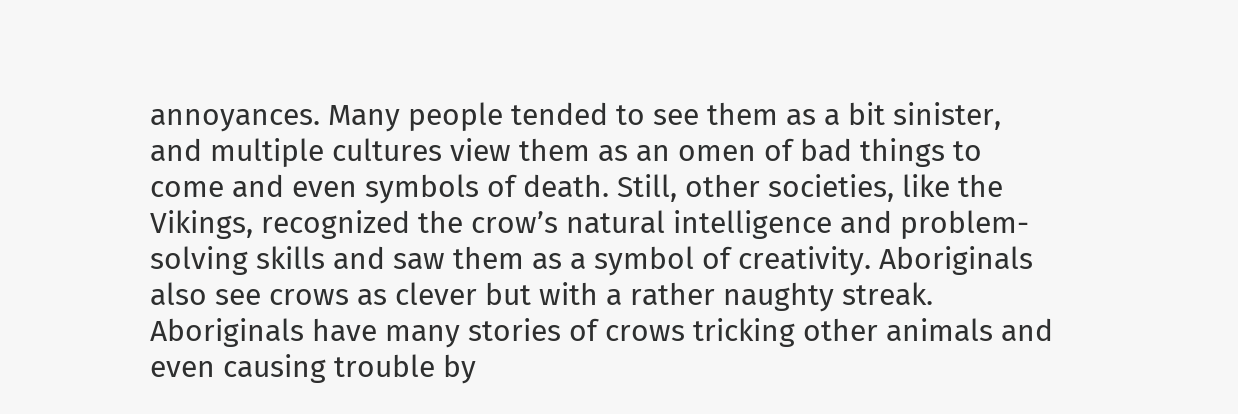annoyances. Many people tended to see them as a bit sinister, and multiple cultures view them as an omen of bad things to come and even symbols of death. Still, other societies, like the Vikings, recognized the crow’s natural intelligence and problem-solving skills and saw them as a symbol of creativity. Aboriginals also see crows as clever but with a rather naughty streak. Aboriginals have many stories of crows tricking other animals and even causing trouble by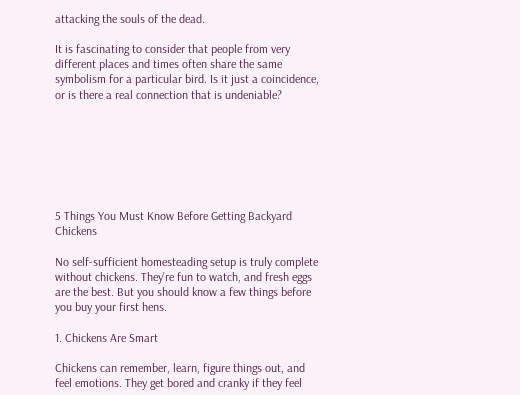attacking the souls of the dead.

It is fascinating to consider that people from very different places and times often share the same symbolism for a particular bird. Is it just a coincidence, or is there a real connection that is undeniable?







5 Things You Must Know Before Getting Backyard Chickens

No self-sufficient homesteading setup is truly complete without chickens. They’re fun to watch, and fresh eggs are the best. But you should know a few things before you buy your first hens.

1. Chickens Are Smart

Chickens can remember, learn, figure things out, and feel emotions. They get bored and cranky if they feel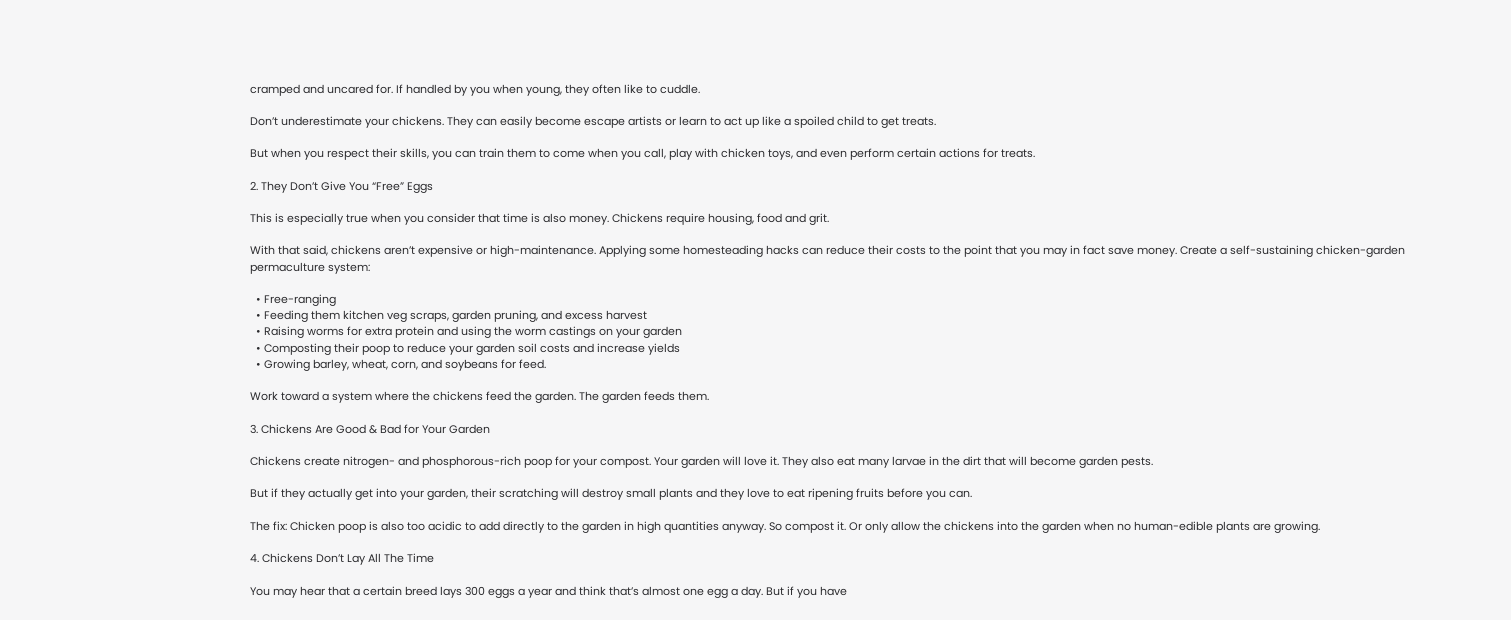cramped and uncared for. If handled by you when young, they often like to cuddle.

Don’t underestimate your chickens. They can easily become escape artists or learn to act up like a spoiled child to get treats.

But when you respect their skills, you can train them to come when you call, play with chicken toys, and even perform certain actions for treats.

2. They Don’t Give You “Free” Eggs

This is especially true when you consider that time is also money. Chickens require housing, food and grit.

With that said, chickens aren’t expensive or high-maintenance. Applying some homesteading hacks can reduce their costs to the point that you may in fact save money. Create a self-sustaining chicken-garden permaculture system:

  • Free-ranging
  • Feeding them kitchen veg scraps, garden pruning, and excess harvest
  • Raising worms for extra protein and using the worm castings on your garden
  • Composting their poop to reduce your garden soil costs and increase yields
  • Growing barley, wheat, corn, and soybeans for feed.

Work toward a system where the chickens feed the garden. The garden feeds them.

3. Chickens Are Good & Bad for Your Garden

Chickens create nitrogen- and phosphorous-rich poop for your compost. Your garden will love it. They also eat many larvae in the dirt that will become garden pests.

But if they actually get into your garden, their scratching will destroy small plants and they love to eat ripening fruits before you can.

The fix: Chicken poop is also too acidic to add directly to the garden in high quantities anyway. So compost it. Or only allow the chickens into the garden when no human-edible plants are growing.

4. Chickens Don’t Lay All The Time

You may hear that a certain breed lays 300 eggs a year and think that’s almost one egg a day. But if you have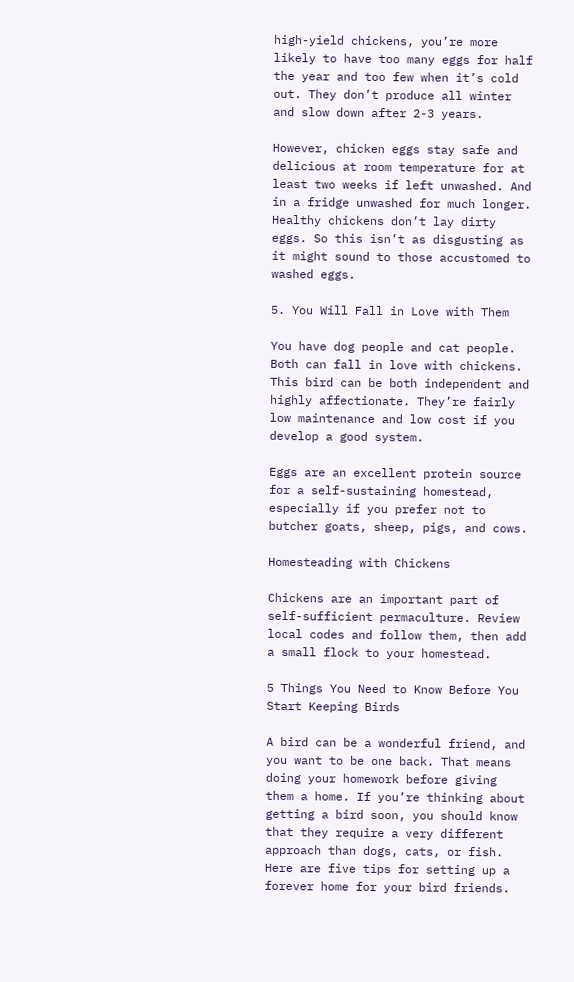high-yield chickens, you’re more likely to have too many eggs for half the year and too few when it’s cold out. They don’t produce all winter and slow down after 2-3 years.

However, chicken eggs stay safe and delicious at room temperature for at least two weeks if left unwashed. And in a fridge unwashed for much longer. Healthy chickens don’t lay dirty eggs. So this isn’t as disgusting as it might sound to those accustomed to washed eggs.

5. You Will Fall in Love with Them

You have dog people and cat people. Both can fall in love with chickens. This bird can be both independent and highly affectionate. They’re fairly low maintenance and low cost if you develop a good system.

Eggs are an excellent protein source for a self-sustaining homestead, especially if you prefer not to butcher goats, sheep, pigs, and cows.

Homesteading with Chickens

Chickens are an important part of self-sufficient permaculture. Review local codes and follow them, then add a small flock to your homestead.

5 Things You Need to Know Before You Start Keeping Birds

A bird can be a wonderful friend, and you want to be one back. That means doing your homework before giving them a home. If you’re thinking about getting a bird soon, you should know that they require a very different approach than dogs, cats, or fish. Here are five tips for setting up a forever home for your bird friends.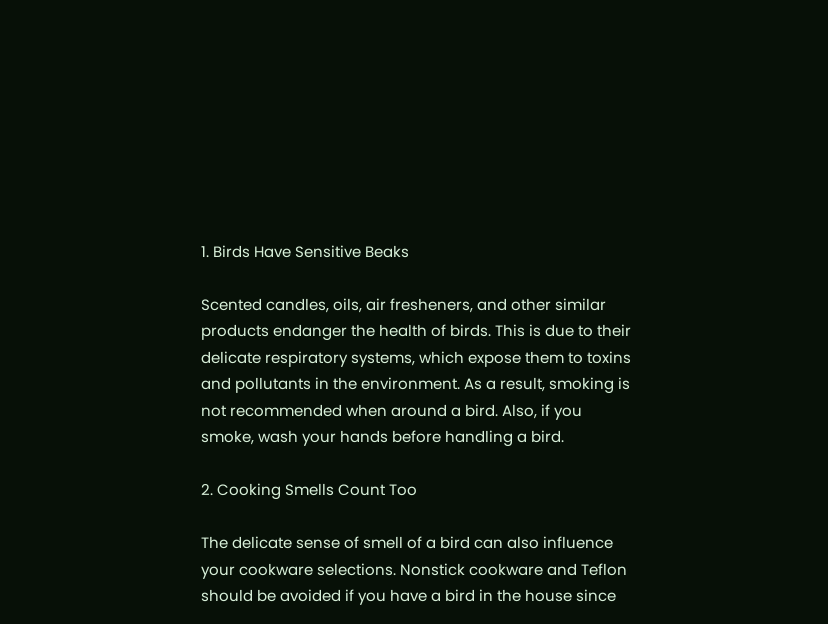1. Birds Have Sensitive Beaks

Scented candles, oils, air fresheners, and other similar products endanger the health of birds. This is due to their delicate respiratory systems, which expose them to toxins and pollutants in the environment. As a result, smoking is not recommended when around a bird. Also, if you smoke, wash your hands before handling a bird.

2. Cooking Smells Count Too

The delicate sense of smell of a bird can also influence your cookware selections. Nonstick cookware and Teflon should be avoided if you have a bird in the house since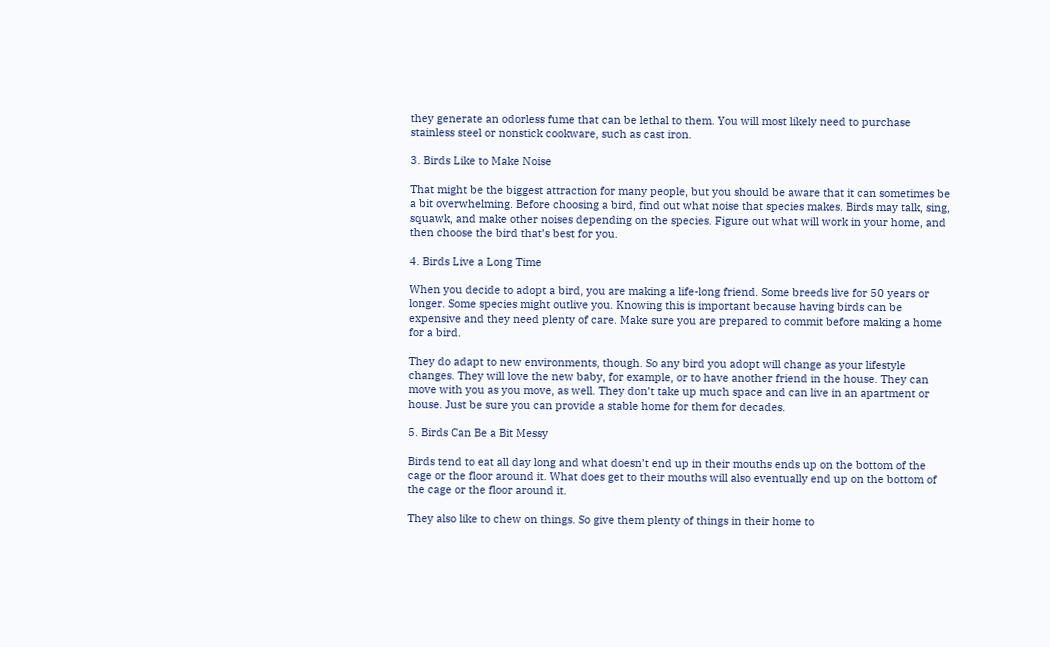they generate an odorless fume that can be lethal to them. You will most likely need to purchase stainless steel or nonstick cookware, such as cast iron.

3. Birds Like to Make Noise

That might be the biggest attraction for many people, but you should be aware that it can sometimes be a bit overwhelming. Before choosing a bird, find out what noise that species makes. Birds may talk, sing, squawk, and make other noises depending on the species. Figure out what will work in your home, and then choose the bird that’s best for you.

4. Birds Live a Long Time

When you decide to adopt a bird, you are making a life-long friend. Some breeds live for 50 years or longer. Some species might outlive you. Knowing this is important because having birds can be expensive and they need plenty of care. Make sure you are prepared to commit before making a home for a bird.

They do adapt to new environments, though. So any bird you adopt will change as your lifestyle changes. They will love the new baby, for example, or to have another friend in the house. They can move with you as you move, as well. They don’t take up much space and can live in an apartment or house. Just be sure you can provide a stable home for them for decades.

5. Birds Can Be a Bit Messy

Birds tend to eat all day long and what doesn’t end up in their mouths ends up on the bottom of the cage or the floor around it. What does get to their mouths will also eventually end up on the bottom of the cage or the floor around it.

They also like to chew on things. So give them plenty of things in their home to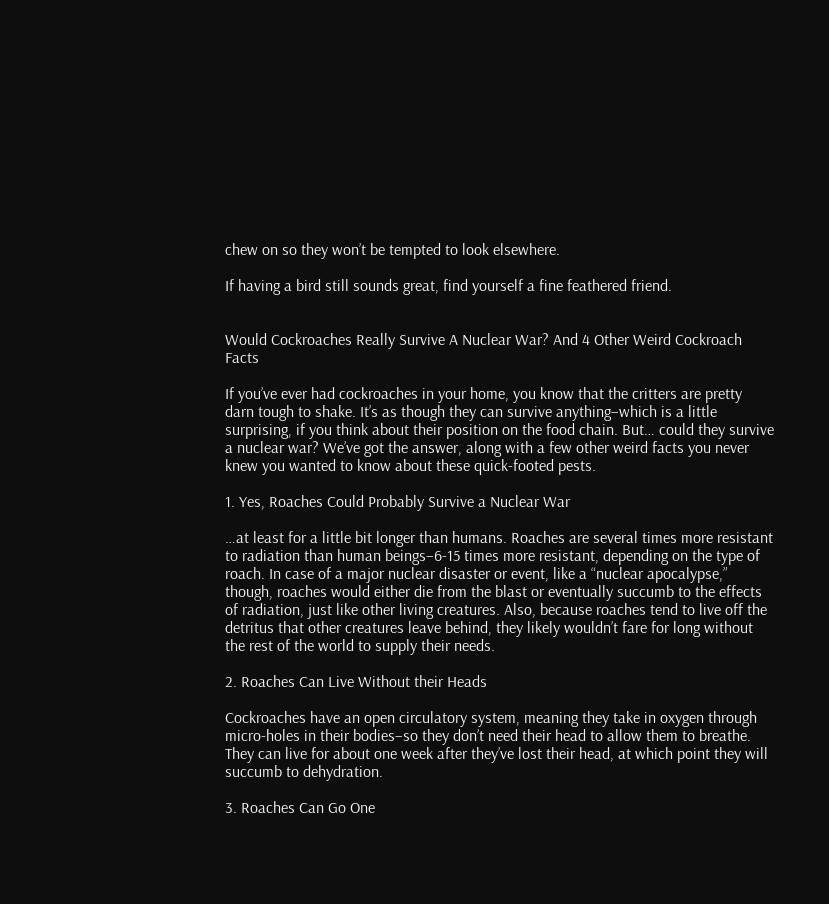chew on so they won’t be tempted to look elsewhere.

If having a bird still sounds great, find yourself a fine feathered friend.


Would Cockroaches Really Survive A Nuclear War? And 4 Other Weird Cockroach Facts

If you’ve ever had cockroaches in your home, you know that the critters are pretty darn tough to shake. It’s as though they can survive anything–which is a little surprising, if you think about their position on the food chain. But… could they survive a nuclear war? We’ve got the answer, along with a few other weird facts you never knew you wanted to know about these quick-footed pests.

1. Yes, Roaches Could Probably Survive a Nuclear War

…at least for a little bit longer than humans. Roaches are several times more resistant to radiation than human beings–6-15 times more resistant, depending on the type of roach. In case of a major nuclear disaster or event, like a “nuclear apocalypse,” though, roaches would either die from the blast or eventually succumb to the effects of radiation, just like other living creatures. Also, because roaches tend to live off the detritus that other creatures leave behind, they likely wouldn’t fare for long without the rest of the world to supply their needs.

2. Roaches Can Live Without their Heads

Cockroaches have an open circulatory system, meaning they take in oxygen through micro-holes in their bodies–so they don’t need their head to allow them to breathe. They can live for about one week after they’ve lost their head, at which point they will succumb to dehydration.

3. Roaches Can Go One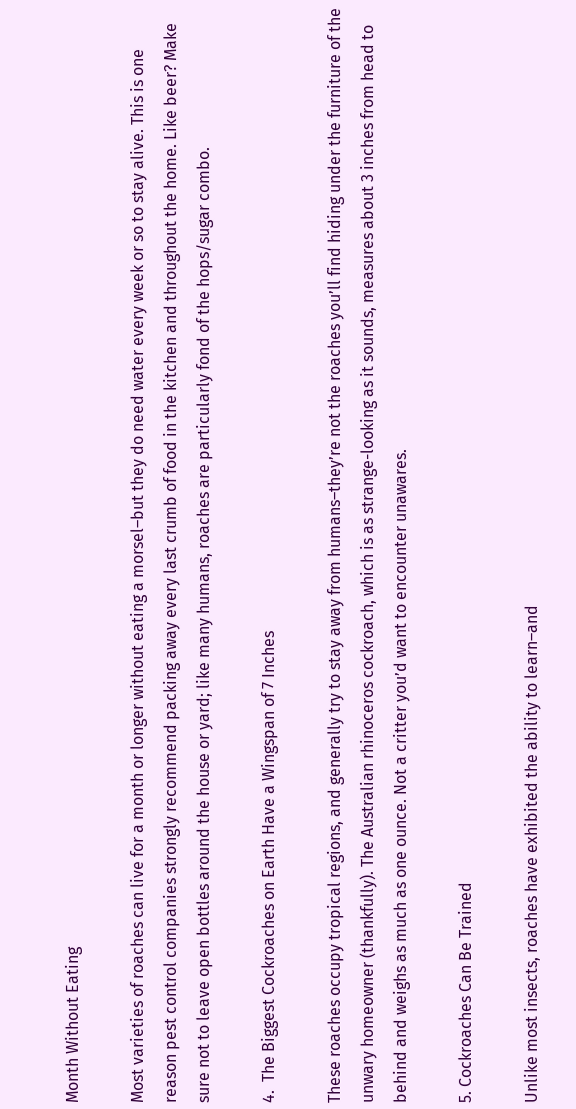Month Without Eating

Most varieties of roaches can live for a month or longer without eating a morsel–but they do need water every week or so to stay alive. This is one reason pest control companies strongly recommend packing away every last crumb of food in the kitchen and throughout the home. Like beer? Make sure not to leave open bottles around the house or yard; like many humans, roaches are particularly fond of the hops/sugar combo.

4.  The Biggest Cockroaches on Earth Have a Wingspan of 7 Inches

These roaches occupy tropical regions, and generally try to stay away from humans–they’re not the roaches you’ll find hiding under the furniture of the unwary homeowner (thankfully). The Australian rhinoceros cockroach, which is as strange-looking as it sounds, measures about 3 inches from head to behind and weighs as much as one ounce. Not a critter you’d want to encounter unawares.

5. Cockroaches Can Be Trained

Unlike most insects, roaches have exhibited the ability to learn–and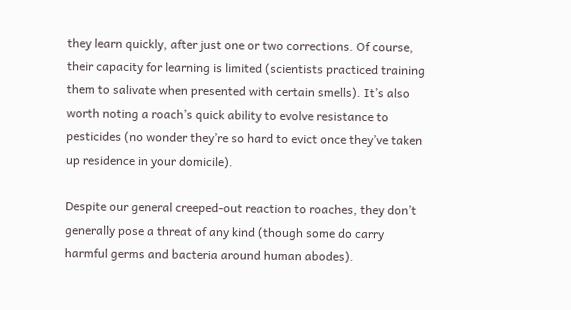they learn quickly, after just one or two corrections. Of course, their capacity for learning is limited (scientists practiced training them to salivate when presented with certain smells). It’s also worth noting a roach’s quick ability to evolve resistance to pesticides (no wonder they’re so hard to evict once they’ve taken up residence in your domicile).

Despite our general creeped-out reaction to roaches, they don’t generally pose a threat of any kind (though some do carry harmful germs and bacteria around human abodes).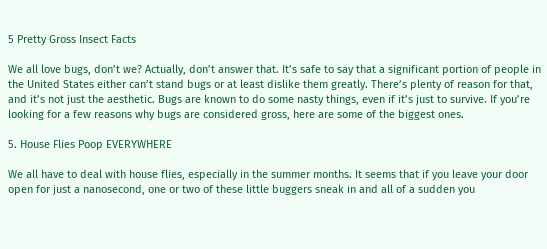5 Pretty Gross Insect Facts

We all love bugs, don’t we? Actually, don’t answer that. It’s safe to say that a significant portion of people in the United States either can’t stand bugs or at least dislike them greatly. There’s plenty of reason for that, and it’s not just the aesthetic. Bugs are known to do some nasty things, even if it’s just to survive. If you’re looking for a few reasons why bugs are considered gross, here are some of the biggest ones.

5. House Flies Poop EVERYWHERE

We all have to deal with house flies, especially in the summer months. It seems that if you leave your door open for just a nanosecond, one or two of these little buggers sneak in and all of a sudden you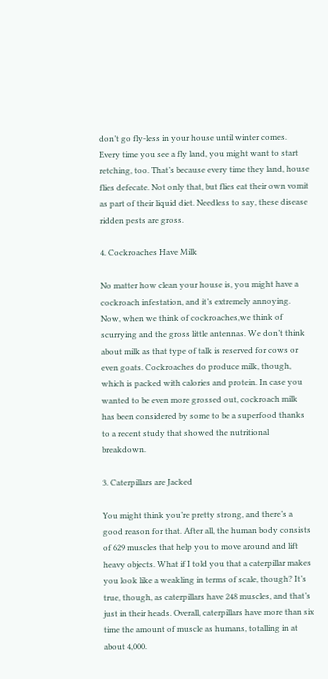don’t go fly-less in your house until winter comes. Every time you see a fly land, you might want to start retching, too. That’s because every time they land, house flies defecate. Not only that, but flies eat their own vomit as part of their liquid diet. Needless to say, these disease ridden pests are gross.

4. Cockroaches Have Milk

No matter how clean your house is, you might have a cockroach infestation, and it’s extremely annoying. Now, when we think of cockroaches,we think of scurrying and the gross little antennas. We don’t think about milk as that type of talk is reserved for cows or even goats. Cockroaches do produce milk, though, which is packed with calories and protein. In case you wanted to be even more grossed out, cockroach milk has been considered by some to be a superfood thanks to a recent study that showed the nutritional breakdown.

3. Caterpillars are Jacked

You might think you’re pretty strong, and there’s a good reason for that. After all, the human body consists of 629 muscles that help you to move around and lift heavy objects. What if I told you that a caterpillar makes you look like a weakling in terms of scale, though? It’s true, though, as caterpillars have 248 muscles, and that’s just in their heads. Overall, caterpillars have more than six time the amount of muscle as humans, totalling in at about 4,000.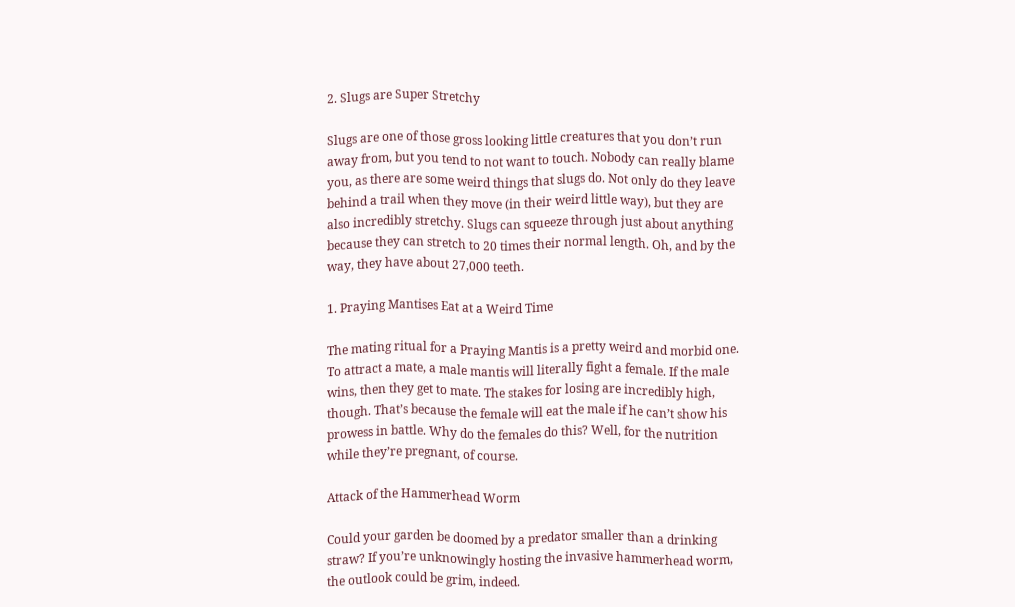2. Slugs are Super Stretchy

Slugs are one of those gross looking little creatures that you don’t run away from, but you tend to not want to touch. Nobody can really blame you, as there are some weird things that slugs do. Not only do they leave behind a trail when they move (in their weird little way), but they are also incredibly stretchy. Slugs can squeeze through just about anything because they can stretch to 20 times their normal length. Oh, and by the way, they have about 27,000 teeth.

1. Praying Mantises Eat at a Weird Time

The mating ritual for a Praying Mantis is a pretty weird and morbid one. To attract a mate, a male mantis will literally fight a female. If the male wins, then they get to mate. The stakes for losing are incredibly high, though. That’s because the female will eat the male if he can’t show his prowess in battle. Why do the females do this? Well, for the nutrition while they’re pregnant, of course.

Attack of the Hammerhead Worm

Could your garden be doomed by a predator smaller than a drinking straw? If you’re unknowingly hosting the invasive hammerhead worm, the outlook could be grim, indeed.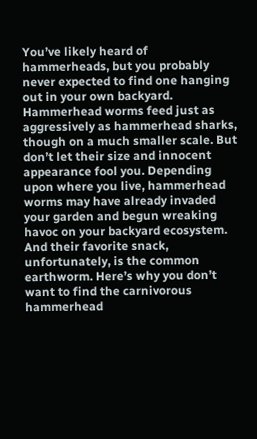You’ve likely heard of hammerheads, but you probably never expected to find one hanging out in your own backyard. Hammerhead worms feed just as aggressively as hammerhead sharks, though on a much smaller scale. But don’t let their size and innocent appearance fool you. Depending upon where you live, hammerhead worms may have already invaded your garden and begun wreaking havoc on your backyard ecosystem. And their favorite snack, unfortunately, is the common earthworm. Here’s why you don’t want to find the carnivorous hammerhead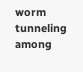worm tunneling among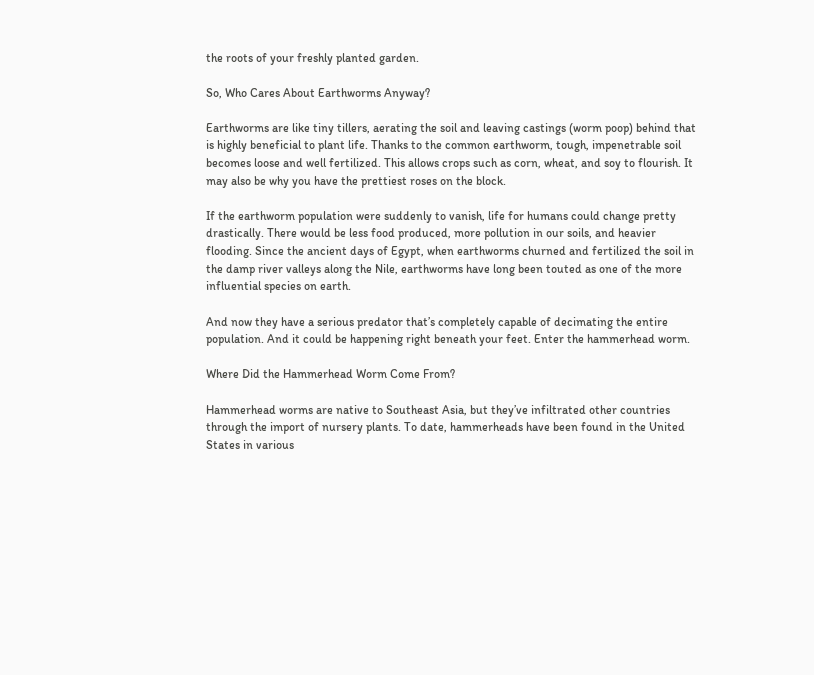the roots of your freshly planted garden.

So, Who Cares About Earthworms Anyway?

Earthworms are like tiny tillers, aerating the soil and leaving castings (worm poop) behind that is highly beneficial to plant life. Thanks to the common earthworm, tough, impenetrable soil becomes loose and well fertilized. This allows crops such as corn, wheat, and soy to flourish. It may also be why you have the prettiest roses on the block.

If the earthworm population were suddenly to vanish, life for humans could change pretty drastically. There would be less food produced, more pollution in our soils, and heavier flooding. Since the ancient days of Egypt, when earthworms churned and fertilized the soil in the damp river valleys along the Nile, earthworms have long been touted as one of the more influential species on earth.

And now they have a serious predator that’s completely capable of decimating the entire population. And it could be happening right beneath your feet. Enter the hammerhead worm.

Where Did the Hammerhead Worm Come From?

Hammerhead worms are native to Southeast Asia, but they’ve infiltrated other countries through the import of nursery plants. To date, hammerheads have been found in the United States in various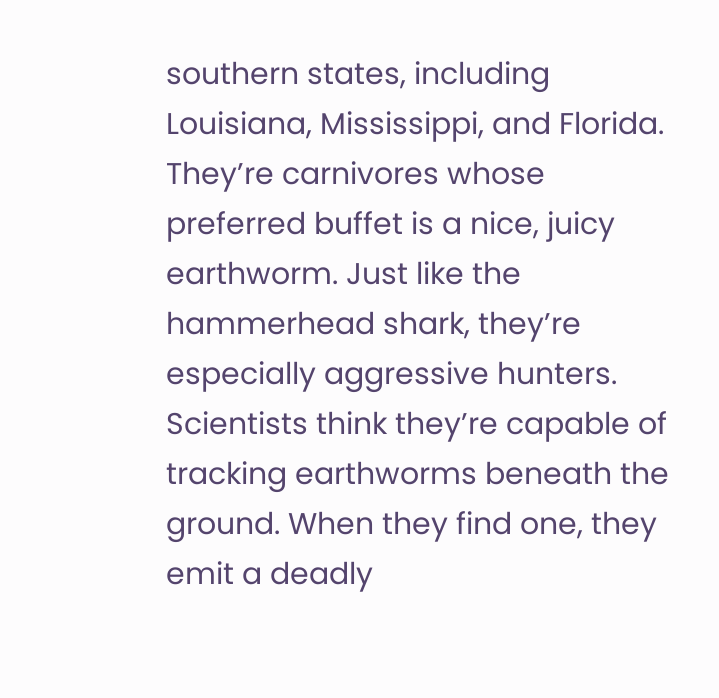southern states, including Louisiana, Mississippi, and Florida. They’re carnivores whose preferred buffet is a nice, juicy earthworm. Just like the hammerhead shark, they’re especially aggressive hunters. Scientists think they’re capable of tracking earthworms beneath the ground. When they find one, they emit a deadly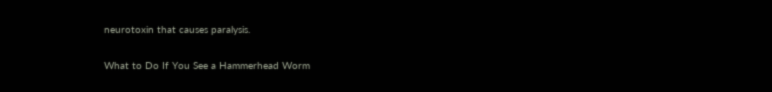neurotoxin that causes paralysis.

What to Do If You See a Hammerhead Worm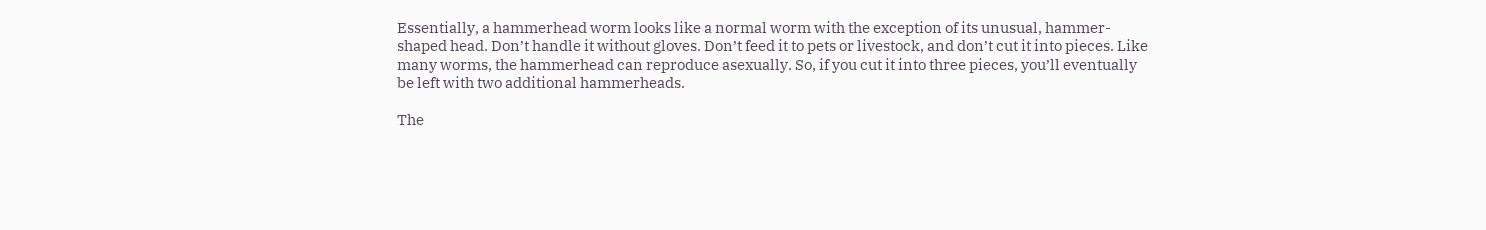Essentially, a hammerhead worm looks like a normal worm with the exception of its unusual, hammer-shaped head. Don’t handle it without gloves. Don’t feed it to pets or livestock, and don’t cut it into pieces. Like many worms, the hammerhead can reproduce asexually. So, if you cut it into three pieces, you’ll eventually be left with two additional hammerheads.

The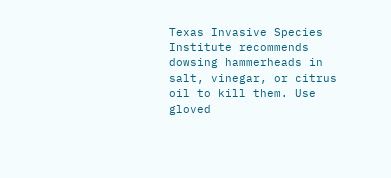Texas Invasive Species Institute recommends dowsing hammerheads in salt, vinegar, or citrus oil to kill them. Use gloved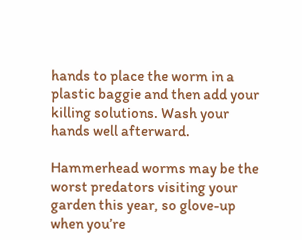hands to place the worm in a plastic baggie and then add your killing solutions. Wash your hands well afterward.

Hammerhead worms may be the worst predators visiting your garden this year, so glove-up when you’re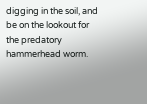digging in the soil, and be on the lookout for the predatory hammerhead worm.